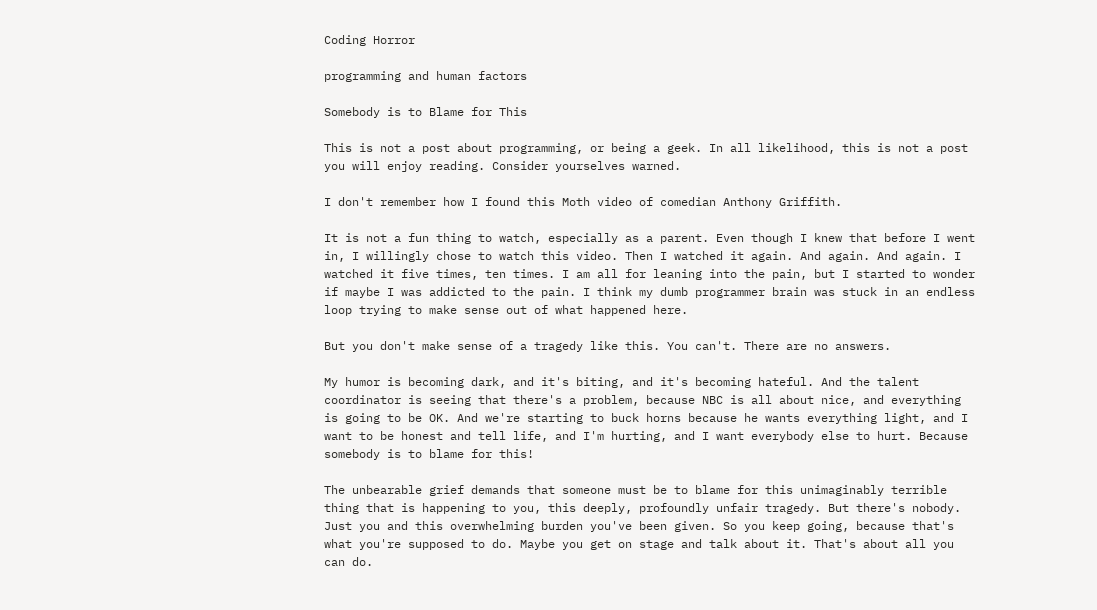Coding Horror

programming and human factors

Somebody is to Blame for This

This is not a post about programming, or being a geek. In all likelihood, this is not a post you will enjoy reading. Consider yourselves warned.

I don't remember how I found this Moth video of comedian Anthony Griffith.

It is not a fun thing to watch, especially as a parent. Even though I knew that before I went in, I willingly chose to watch this video. Then I watched it again. And again. And again. I watched it five times, ten times. I am all for leaning into the pain, but I started to wonder if maybe I was addicted to the pain. I think my dumb programmer brain was stuck in an endless loop trying to make sense out of what happened here.

But you don't make sense of a tragedy like this. You can't. There are no answers.

My humor is becoming dark, and it's biting, and it's becoming hateful. And the talent coordinator is seeing that there's a problem, because NBC is all about nice, and everything is going to be OK. And we're starting to buck horns because he wants everything light, and I want to be honest and tell life, and I'm hurting, and I want everybody else to hurt. Because somebody is to blame for this!

The unbearable grief demands that someone must be to blame for this unimaginably terrible thing that is happening to you, this deeply, profoundly unfair tragedy. But there's nobody. Just you and this overwhelming burden you've been given. So you keep going, because that's what you're supposed to do. Maybe you get on stage and talk about it. That's about all you can do.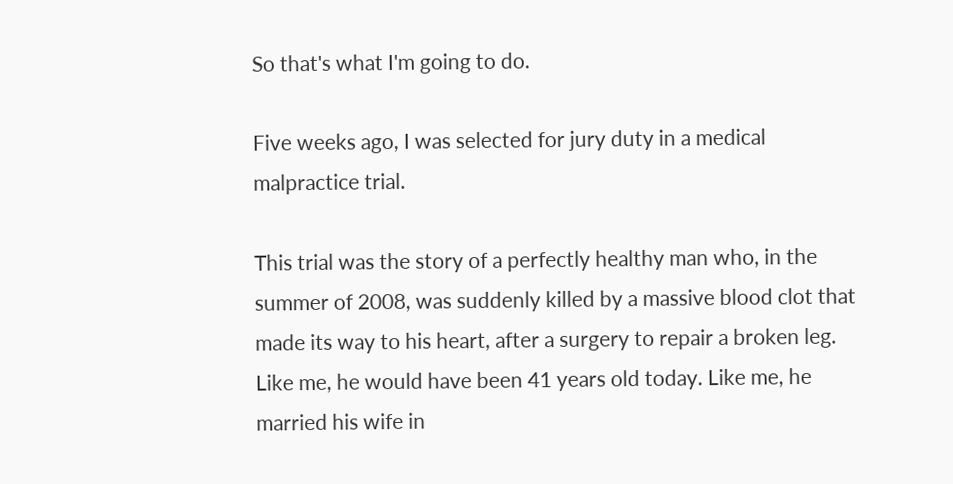So that's what I'm going to do.

Five weeks ago, I was selected for jury duty in a medical malpractice trial.

This trial was the story of a perfectly healthy man who, in the summer of 2008, was suddenly killed by a massive blood clot that made its way to his heart, after a surgery to repair a broken leg. Like me, he would have been 41 years old today. Like me, he married his wife in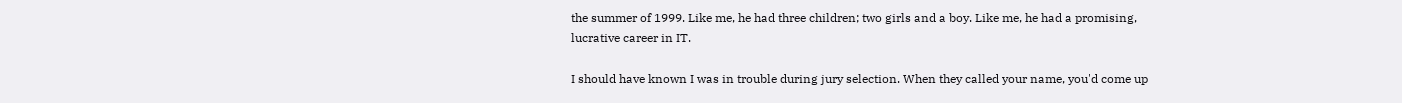the summer of 1999. Like me, he had three children; two girls and a boy. Like me, he had a promising, lucrative career in IT.

I should have known I was in trouble during jury selection. When they called your name, you'd come up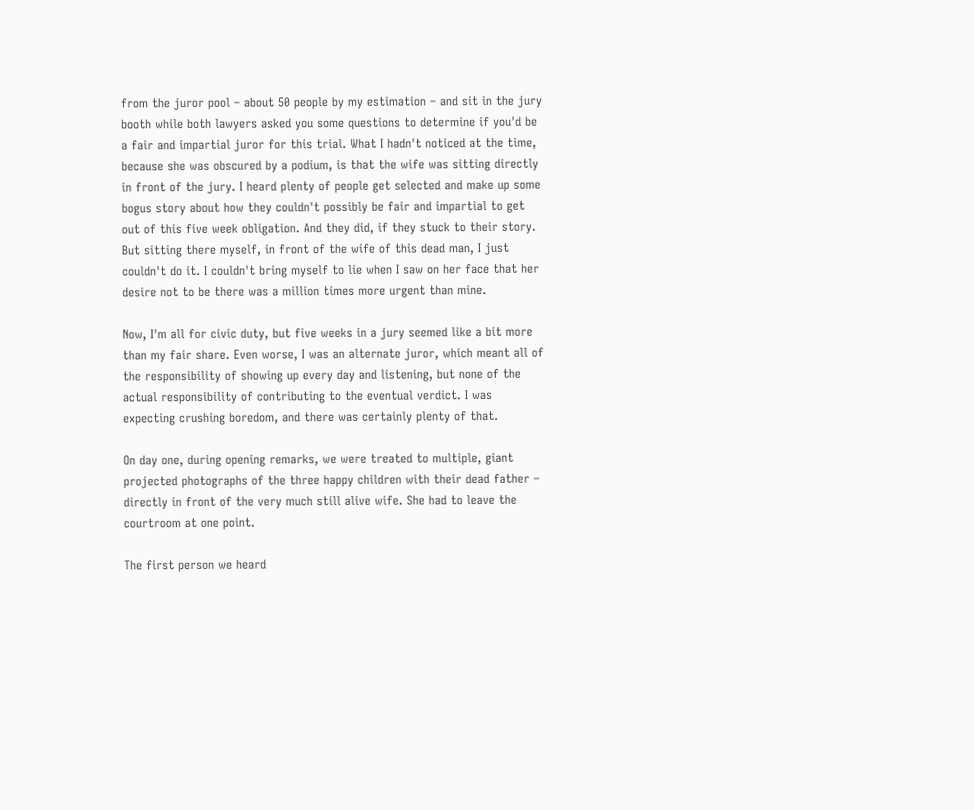from the juror pool – about 50 people by my estimation – and sit in the jury booth while both lawyers asked you some questions to determine if you'd be a fair and impartial juror for this trial. What I hadn't noticed at the time, because she was obscured by a podium, is that the wife was sitting directly in front of the jury. I heard plenty of people get selected and make up some bogus story about how they couldn't possibly be fair and impartial to get out of this five week obligation. And they did, if they stuck to their story. But sitting there myself, in front of the wife of this dead man, I just couldn't do it. I couldn't bring myself to lie when I saw on her face that her desire not to be there was a million times more urgent than mine.

Now, I'm all for civic duty, but five weeks in a jury seemed like a bit more than my fair share. Even worse, I was an alternate juror, which meant all of the responsibility of showing up every day and listening, but none of the actual responsibility of contributing to the eventual verdict. I was expecting crushing boredom, and there was certainly plenty of that.

On day one, during opening remarks, we were treated to multiple, giant projected photographs of the three happy children with their dead father – directly in front of the very much still alive wife. She had to leave the courtroom at one point.

The first person we heard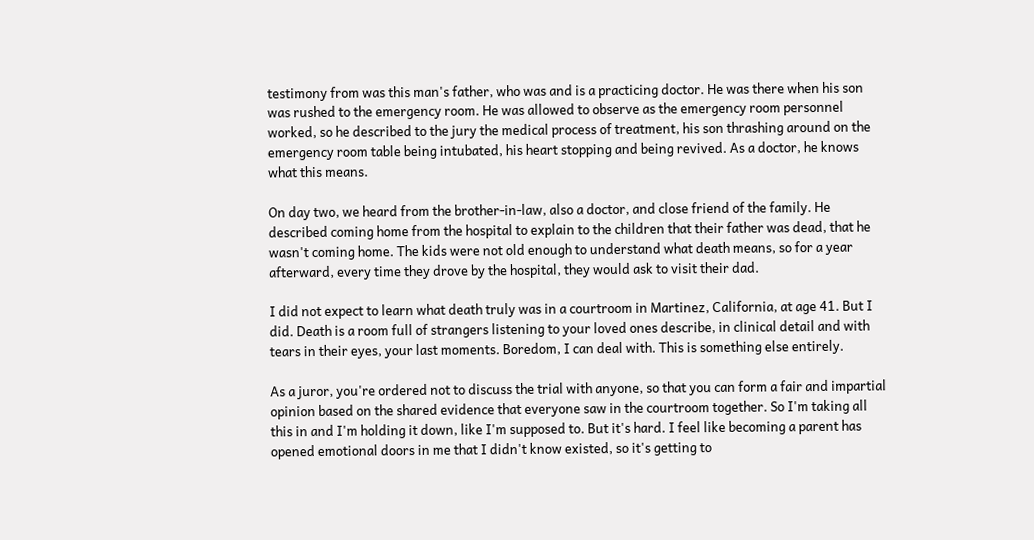testimony from was this man's father, who was and is a practicing doctor. He was there when his son was rushed to the emergency room. He was allowed to observe as the emergency room personnel worked, so he described to the jury the medical process of treatment, his son thrashing around on the emergency room table being intubated, his heart stopping and being revived. As a doctor, he knows what this means.

On day two, we heard from the brother-in-law, also a doctor, and close friend of the family. He described coming home from the hospital to explain to the children that their father was dead, that he wasn't coming home. The kids were not old enough to understand what death means, so for a year afterward, every time they drove by the hospital, they would ask to visit their dad.

I did not expect to learn what death truly was in a courtroom in Martinez, California, at age 41. But I did. Death is a room full of strangers listening to your loved ones describe, in clinical detail and with tears in their eyes, your last moments. Boredom, I can deal with. This is something else entirely.

As a juror, you're ordered not to discuss the trial with anyone, so that you can form a fair and impartial opinion based on the shared evidence that everyone saw in the courtroom together. So I'm taking all this in and I'm holding it down, like I'm supposed to. But it's hard. I feel like becoming a parent has opened emotional doors in me that I didn't know existed, so it's getting to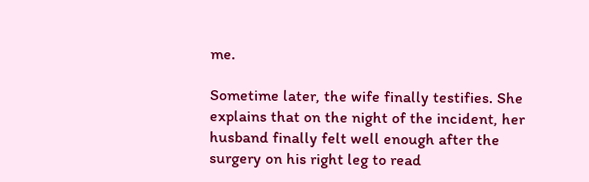me.

Sometime later, the wife finally testifies. She explains that on the night of the incident, her husband finally felt well enough after the surgery on his right leg to read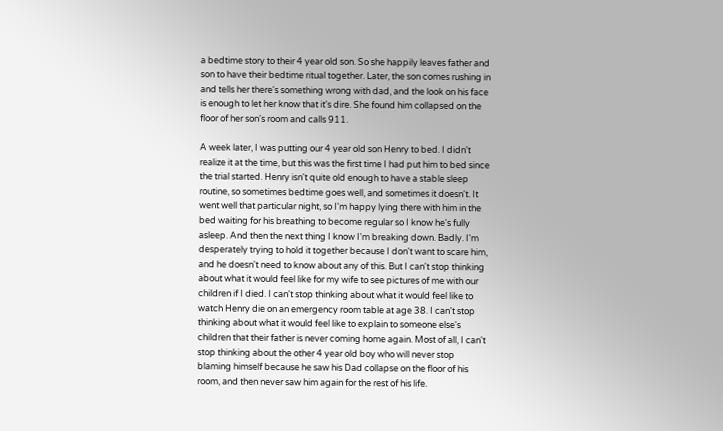a bedtime story to their 4 year old son. So she happily leaves father and son to have their bedtime ritual together. Later, the son comes rushing in and tells her there's something wrong with dad, and the look on his face is enough to let her know that it's dire. She found him collapsed on the floor of her son's room and calls 911.

A week later, I was putting our 4 year old son Henry to bed. I didn't realize it at the time, but this was the first time I had put him to bed since the trial started. Henry isn't quite old enough to have a stable sleep routine, so sometimes bedtime goes well, and sometimes it doesn't. It went well that particular night, so I'm happy lying there with him in the bed waiting for his breathing to become regular so I know he's fully asleep. And then the next thing I know I'm breaking down. Badly. I'm desperately trying to hold it together because I don't want to scare him, and he doesn't need to know about any of this. But I can't stop thinking about what it would feel like for my wife to see pictures of me with our children if I died. I can't stop thinking about what it would feel like to watch Henry die on an emergency room table at age 38. I can't stop thinking about what it would feel like to explain to someone else's children that their father is never coming home again. Most of all, I can't stop thinking about the other 4 year old boy who will never stop blaming himself because he saw his Dad collapse on the floor of his room, and then never saw him again for the rest of his life.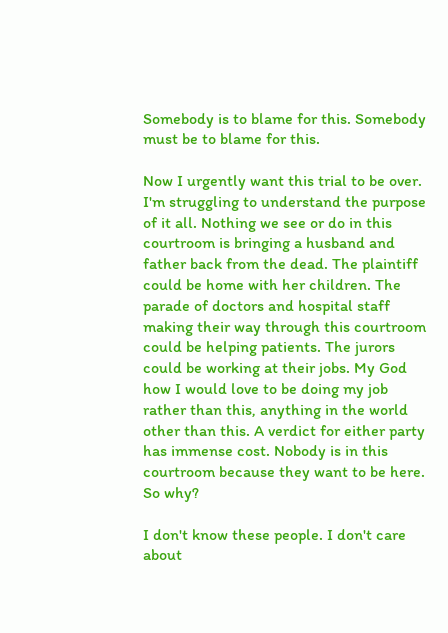Somebody is to blame for this. Somebody must be to blame for this.

Now I urgently want this trial to be over. I'm struggling to understand the purpose of it all. Nothing we see or do in this courtroom is bringing a husband and father back from the dead. The plaintiff could be home with her children. The parade of doctors and hospital staff making their way through this courtroom could be helping patients. The jurors could be working at their jobs. My God how I would love to be doing my job rather than this, anything in the world other than this. A verdict for either party has immense cost. Nobody is in this courtroom because they want to be here. So why?

I don't know these people. I don't care about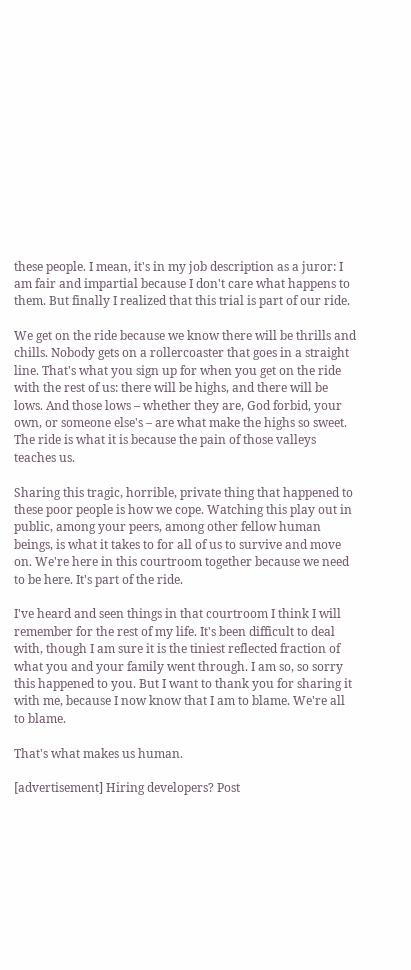these people. I mean, it's in my job description as a juror: I am fair and impartial because I don't care what happens to them. But finally I realized that this trial is part of our ride.

We get on the ride because we know there will be thrills and chills. Nobody gets on a rollercoaster that goes in a straight line. That's what you sign up for when you get on the ride with the rest of us: there will be highs, and there will be lows. And those lows – whether they are, God forbid, your own, or someone else's – are what make the highs so sweet. The ride is what it is because the pain of those valleys teaches us.

Sharing this tragic, horrible, private thing that happened to these poor people is how we cope. Watching this play out in public, among your peers, among other fellow human beings, is what it takes to for all of us to survive and move on. We're here in this courtroom together because we need to be here. It's part of the ride.

I've heard and seen things in that courtroom I think I will remember for the rest of my life. It's been difficult to deal with, though I am sure it is the tiniest reflected fraction of what you and your family went through. I am so, so sorry this happened to you. But I want to thank you for sharing it with me, because I now know that I am to blame. We're all to blame.

That's what makes us human.

[advertisement] Hiring developers? Post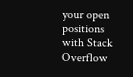your open positions with Stack Overflow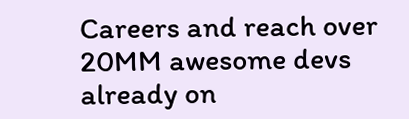Careers and reach over 20MM awesome devs already on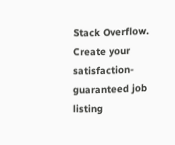Stack Overflow. Create your satisfaction-guaranteed job listing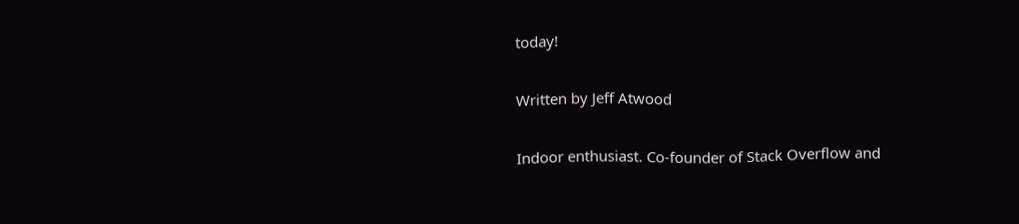today!

Written by Jeff Atwood

Indoor enthusiast. Co-founder of Stack Overflow and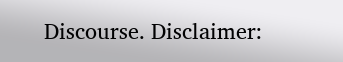Discourse. Disclaimer: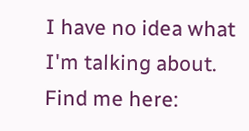I have no idea what I'm talking about. Find me here: